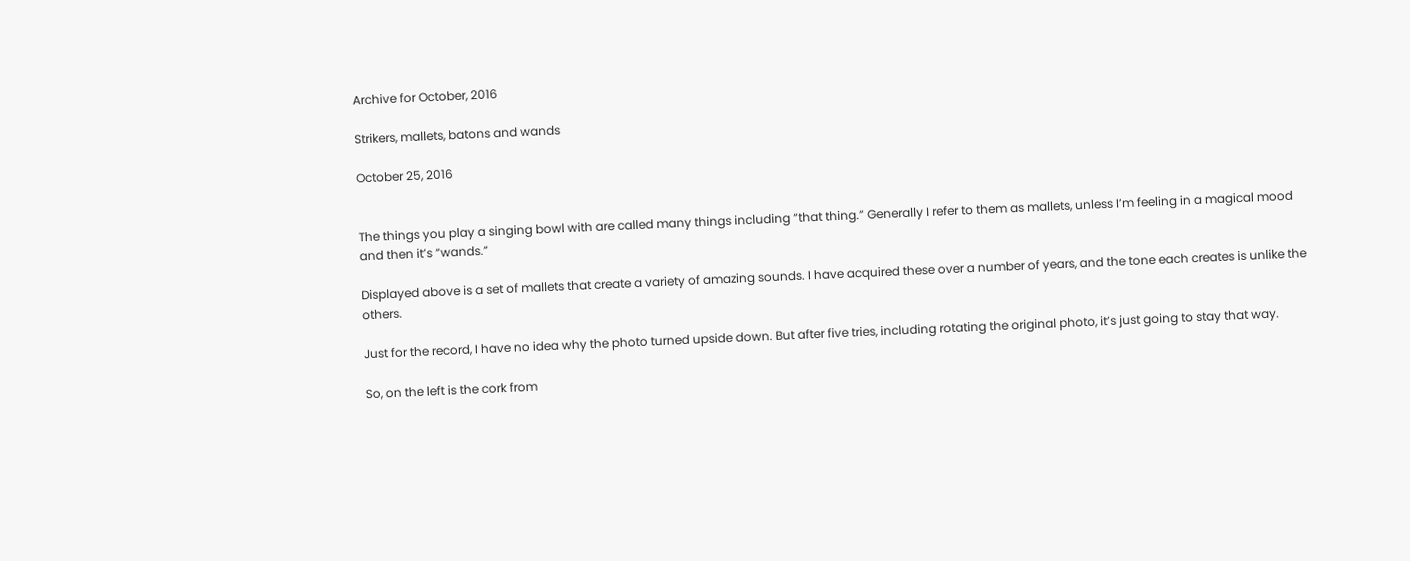Archive for October, 2016

Strikers, mallets, batons and wands

October 25, 2016


The things you play a singing bowl with are called many things including “that thing.” Generally I refer to them as mallets, unless I’m feeling in a magical mood and then it’s “wands.”

Displayed above is a set of mallets that create a variety of amazing sounds. I have acquired these over a number of years, and the tone each creates is unlike the others.

Just for the record, I have no idea why the photo turned upside down. But after five tries, including rotating the original photo, it’s just going to stay that way.

So, on the left is the cork from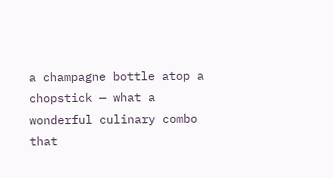a champagne bottle atop a chopstick — what a wonderful culinary combo that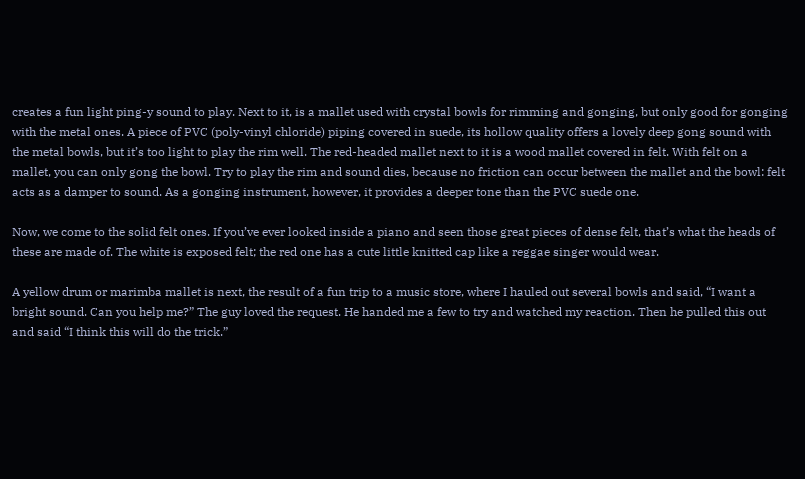creates a fun light ping-y sound to play. Next to it, is a mallet used with crystal bowls for rimming and gonging, but only good for gonging with the metal ones. A piece of PVC (poly-vinyl chloride) piping covered in suede, its hollow quality offers a lovely deep gong sound with the metal bowls, but it’s too light to play the rim well. The red-headed mallet next to it is a wood mallet covered in felt. With felt on a mallet, you can only gong the bowl. Try to play the rim and sound dies, because no friction can occur between the mallet and the bowl: felt acts as a damper to sound. As a gonging instrument, however, it provides a deeper tone than the PVC suede one.

Now, we come to the solid felt ones. If you’ve ever looked inside a piano and seen those great pieces of dense felt, that’s what the heads of these are made of. The white is exposed felt; the red one has a cute little knitted cap like a reggae singer would wear.

A yellow drum or marimba mallet is next, the result of a fun trip to a music store, where I hauled out several bowls and said, “I want a bright sound. Can you help me?” The guy loved the request. He handed me a few to try and watched my reaction. Then he pulled this out and said “I think this will do the trick.”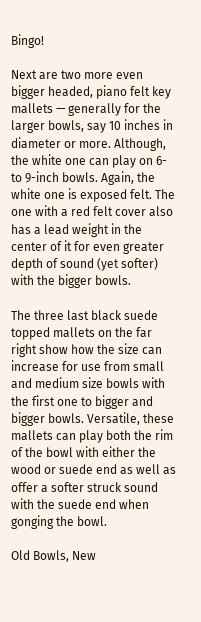Bingo!

Next are two more even bigger headed, piano felt key mallets — generally for the larger bowls, say 10 inches in diameter or more. Although, the white one can play on 6- to 9-inch bowls. Again, the white one is exposed felt. The one with a red felt cover also has a lead weight in the center of it for even greater depth of sound (yet softer) with the bigger bowls.

The three last black suede topped mallets on the far right show how the size can increase for use from small and medium size bowls with the first one to bigger and bigger bowls. Versatile, these mallets can play both the rim of the bowl with either the wood or suede end as well as offer a softer struck sound with the suede end when gonging the bowl.

Old Bowls, New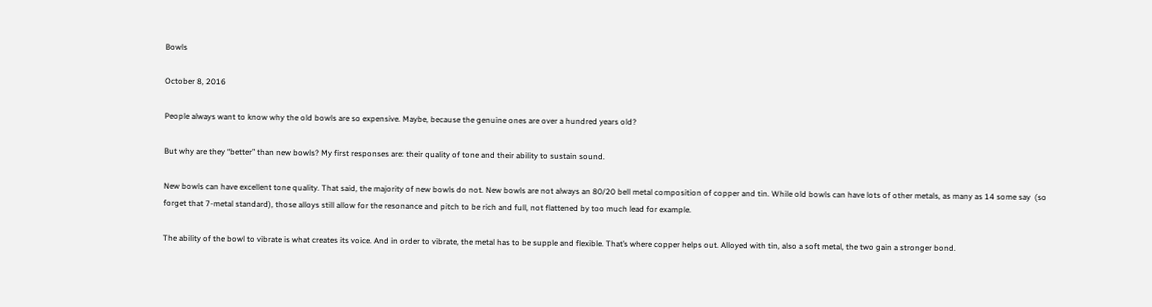Bowls

October 8, 2016

People always want to know why the old bowls are so expensive. Maybe, because the genuine ones are over a hundred years old?

But why are they “better” than new bowls? My first responses are: their quality of tone and their ability to sustain sound.

New bowls can have excellent tone quality. That said, the majority of new bowls do not. New bowls are not always an 80/20 bell metal composition of copper and tin. While old bowls can have lots of other metals, as many as 14 some say  (so forget that 7-metal standard), those alloys still allow for the resonance and pitch to be rich and full, not flattened by too much lead for example.

The ability of the bowl to vibrate is what creates its voice. And in order to vibrate, the metal has to be supple and flexible. That’s where copper helps out. Alloyed with tin, also a soft metal, the two gain a stronger bond.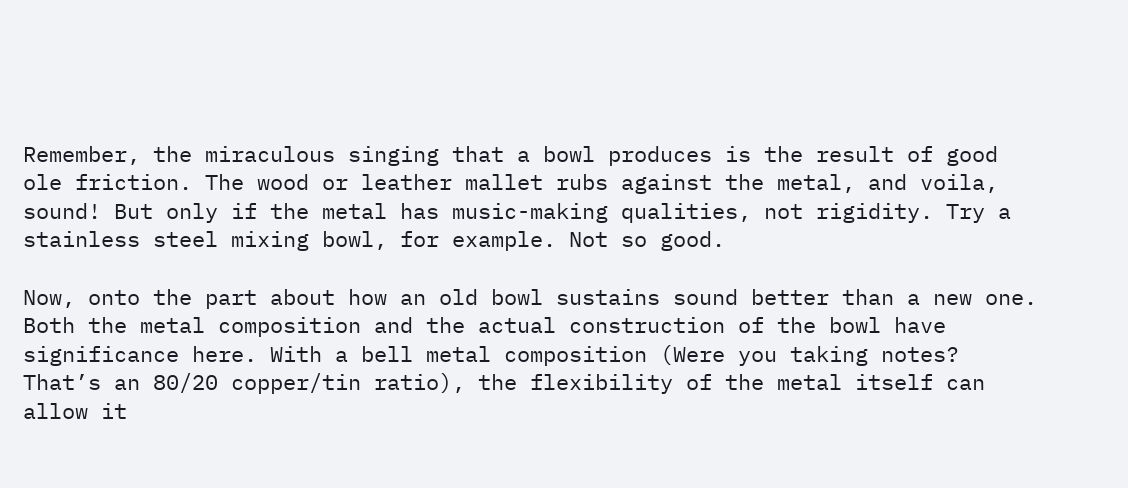Remember, the miraculous singing that a bowl produces is the result of good ole friction. The wood or leather mallet rubs against the metal, and voila, sound! But only if the metal has music-making qualities, not rigidity. Try a stainless steel mixing bowl, for example. Not so good.

Now, onto the part about how an old bowl sustains sound better than a new one. Both the metal composition and the actual construction of the bowl have significance here. With a bell metal composition (Were you taking notes? That’s an 80/20 copper/tin ratio), the flexibility of the metal itself can allow it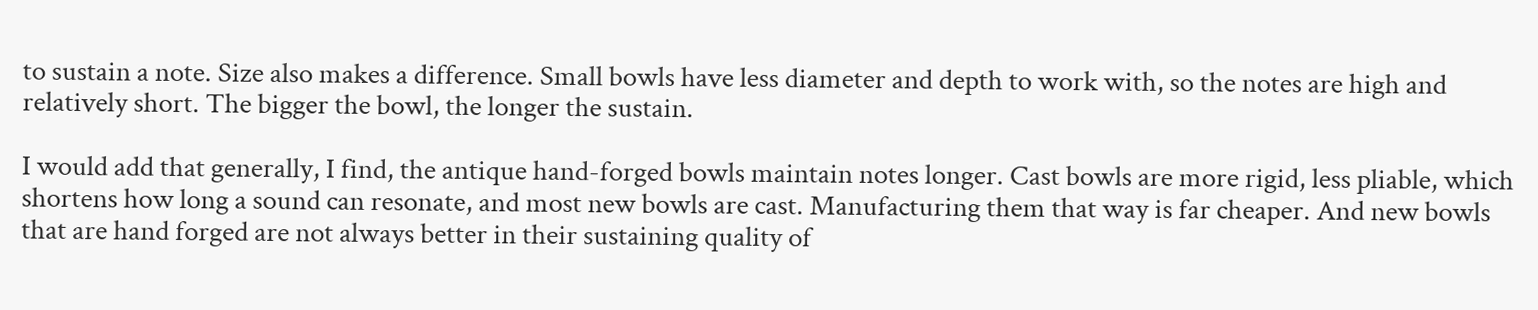to sustain a note. Size also makes a difference. Small bowls have less diameter and depth to work with, so the notes are high and relatively short. The bigger the bowl, the longer the sustain.

I would add that generally, I find, the antique hand-forged bowls maintain notes longer. Cast bowls are more rigid, less pliable, which shortens how long a sound can resonate, and most new bowls are cast. Manufacturing them that way is far cheaper. And new bowls that are hand forged are not always better in their sustaining quality of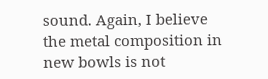sound. Again, I believe the metal composition in new bowls is not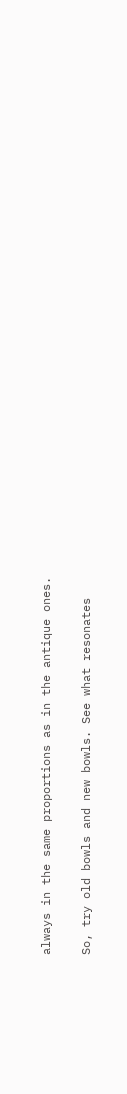always in the same proportions as in the antique ones.

So, try old bowls and new bowls. See what resonates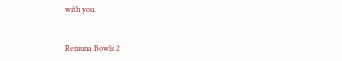with you.


Remuna Bowls 2